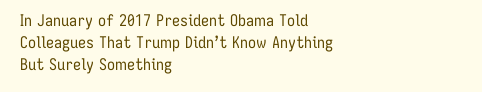In January of 2017 President Obama Told Colleagues That Trump Didn’t Know Anything But Surely Something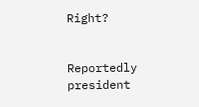Right?


Reportedly president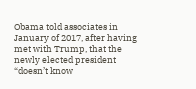Obama told associates in January of 2017, after having met with Trump, that the newly elected president “doesn’t know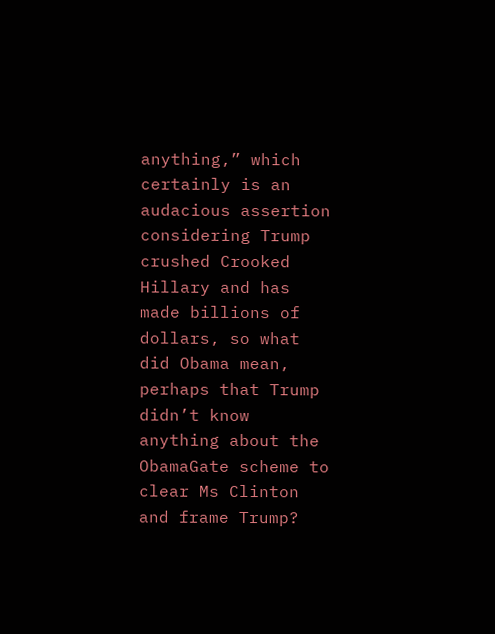anything,” which certainly is an audacious assertion considering Trump crushed Crooked Hillary and has made billions of dollars, so what did Obama mean, perhaps that Trump didn’t know anything about the ObamaGate scheme to clear Ms Clinton and frame Trump?